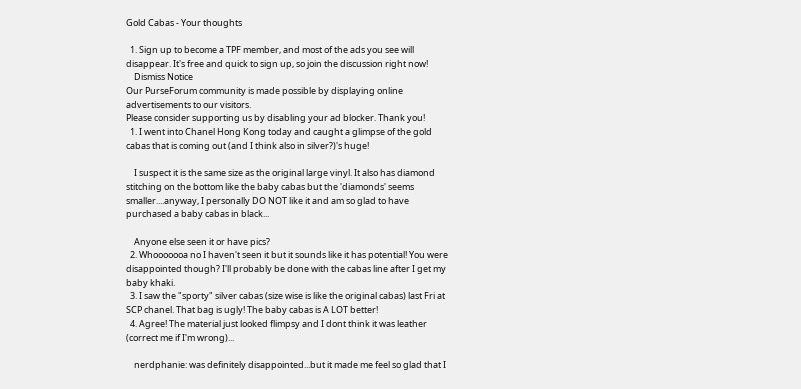Gold Cabas - Your thoughts

  1. Sign up to become a TPF member, and most of the ads you see will disappear. It's free and quick to sign up, so join the discussion right now!
    Dismiss Notice
Our PurseForum community is made possible by displaying online advertisements to our visitors.
Please consider supporting us by disabling your ad blocker. Thank you!
  1. I went into Chanel Hong Kong today and caught a glimpse of the gold cabas that is coming out (and I think also in silver?)'s huge!

    I suspect it is the same size as the original large vinyl. It also has diamond stitching on the bottom like the baby cabas but the 'diamonds' seems smaller....anyway, I personally DO NOT like it and am so glad to have purchased a baby cabas in black...

    Anyone else seen it or have pics?
  2. Whooooooa no I haven't seen it but it sounds like it has potential! You were disappointed though? I'll probably be done with the cabas line after I get my baby khaki.
  3. I saw the "sporty" silver cabas (size wise is like the original cabas) last Fri at SCP chanel. That bag is ugly! The baby cabas is A LOT better!
  4. Agree! The material just looked flimpsy and I dont think it was leather (correct me if I'm wrong)...

    nerdphanie: was definitely disappointed...but it made me feel so glad that I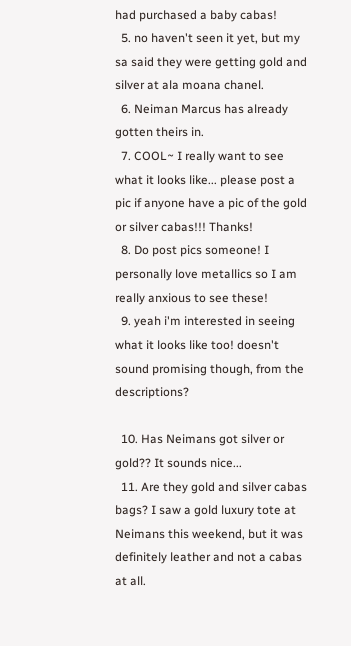had purchased a baby cabas!
  5. no haven't seen it yet, but my sa said they were getting gold and silver at ala moana chanel.
  6. Neiman Marcus has already gotten theirs in.
  7. COOL~ I really want to see what it looks like... please post a pic if anyone have a pic of the gold or silver cabas!!! Thanks!
  8. Do post pics someone! I personally love metallics so I am really anxious to see these!
  9. yeah i'm interested in seeing what it looks like too! doesn't sound promising though, from the descriptions?

  10. Has Neimans got silver or gold?? It sounds nice...
  11. Are they gold and silver cabas bags? I saw a gold luxury tote at Neimans this weekend, but it was definitely leather and not a cabas at all.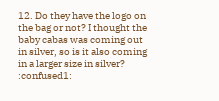12. Do they have the logo on the bag or not? I thought the baby cabas was coming out in silver, so is it also coming in a larger size in silver? :confused1: